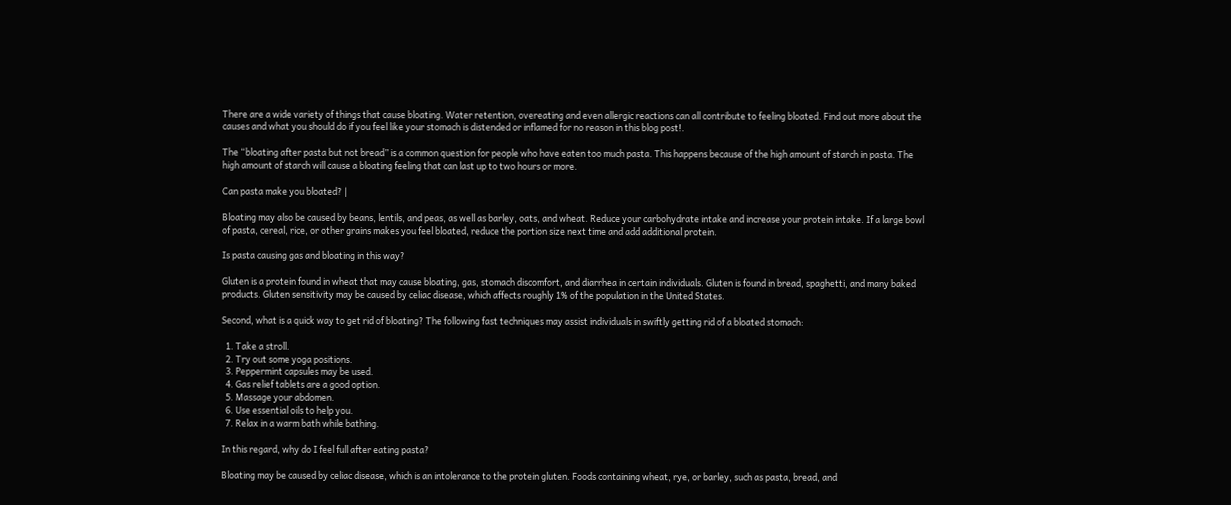There are a wide variety of things that cause bloating. Water retention, overeating and even allergic reactions can all contribute to feeling bloated. Find out more about the causes and what you should do if you feel like your stomach is distended or inflamed for no reason in this blog post!.

The “bloating after pasta but not bread” is a common question for people who have eaten too much pasta. This happens because of the high amount of starch in pasta. The high amount of starch will cause a bloating feeling that can last up to two hours or more.

Can pasta make you bloated? |

Bloating may also be caused by beans, lentils, and peas, as well as barley, oats, and wheat. Reduce your carbohydrate intake and increase your protein intake. If a large bowl of pasta, cereal, rice, or other grains makes you feel bloated, reduce the portion size next time and add additional protein.

Is pasta causing gas and bloating in this way?

Gluten is a protein found in wheat that may cause bloating, gas, stomach discomfort, and diarrhea in certain individuals. Gluten is found in bread, spaghetti, and many baked products. Gluten sensitivity may be caused by celiac disease, which affects roughly 1% of the population in the United States.

Second, what is a quick way to get rid of bloating? The following fast techniques may assist individuals in swiftly getting rid of a bloated stomach:

  1. Take a stroll.
  2. Try out some yoga positions.
  3. Peppermint capsules may be used.
  4. Gas relief tablets are a good option.
  5. Massage your abdomen.
  6. Use essential oils to help you.
  7. Relax in a warm bath while bathing.

In this regard, why do I feel full after eating pasta?

Bloating may be caused by celiac disease, which is an intolerance to the protein gluten. Foods containing wheat, rye, or barley, such as pasta, bread, and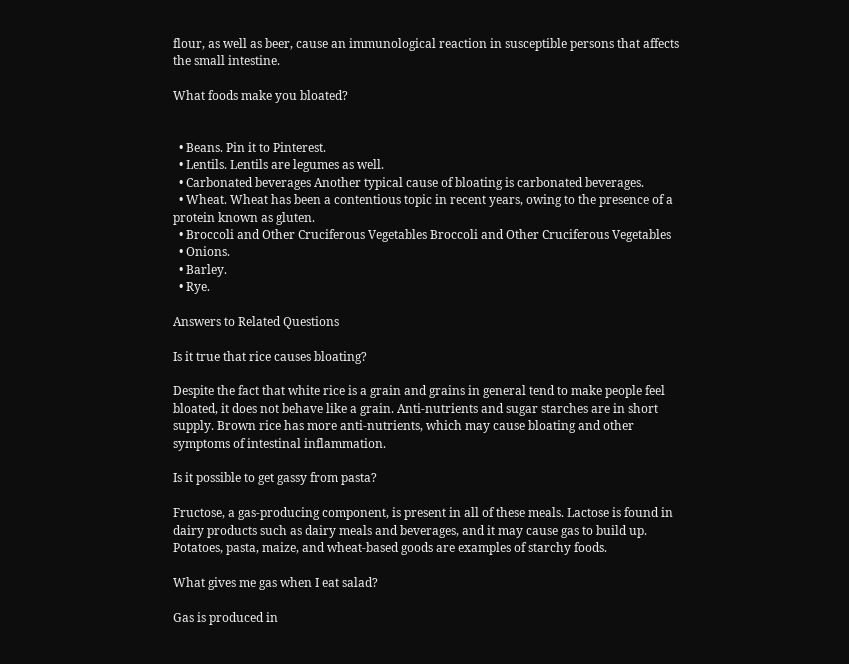flour, as well as beer, cause an immunological reaction in susceptible persons that affects the small intestine.

What foods make you bloated?


  • Beans. Pin it to Pinterest.
  • Lentils. Lentils are legumes as well.
  • Carbonated beverages Another typical cause of bloating is carbonated beverages.
  • Wheat. Wheat has been a contentious topic in recent years, owing to the presence of a protein known as gluten.
  • Broccoli and Other Cruciferous Vegetables Broccoli and Other Cruciferous Vegetables
  • Onions.
  • Barley.
  • Rye.

Answers to Related Questions

Is it true that rice causes bloating?

Despite the fact that white rice is a grain and grains in general tend to make people feel bloated, it does not behave like a grain. Anti-nutrients and sugar starches are in short supply. Brown rice has more anti-nutrients, which may cause bloating and other symptoms of intestinal inflammation.

Is it possible to get gassy from pasta?

Fructose, a gas-producing component, is present in all of these meals. Lactose is found in dairy products such as dairy meals and beverages, and it may cause gas to build up. Potatoes, pasta, maize, and wheat-based goods are examples of starchy foods.

What gives me gas when I eat salad?

Gas is produced in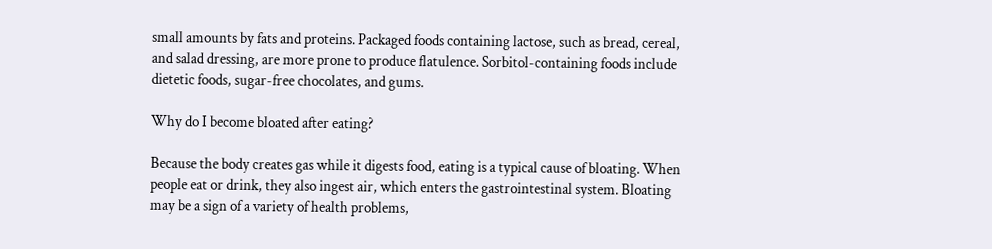small amounts by fats and proteins. Packaged foods containing lactose, such as bread, cereal, and salad dressing, are more prone to produce flatulence. Sorbitol-containing foods include dietetic foods, sugar-free chocolates, and gums.

Why do I become bloated after eating?

Because the body creates gas while it digests food, eating is a typical cause of bloating. When people eat or drink, they also ingest air, which enters the gastrointestinal system. Bloating may be a sign of a variety of health problems,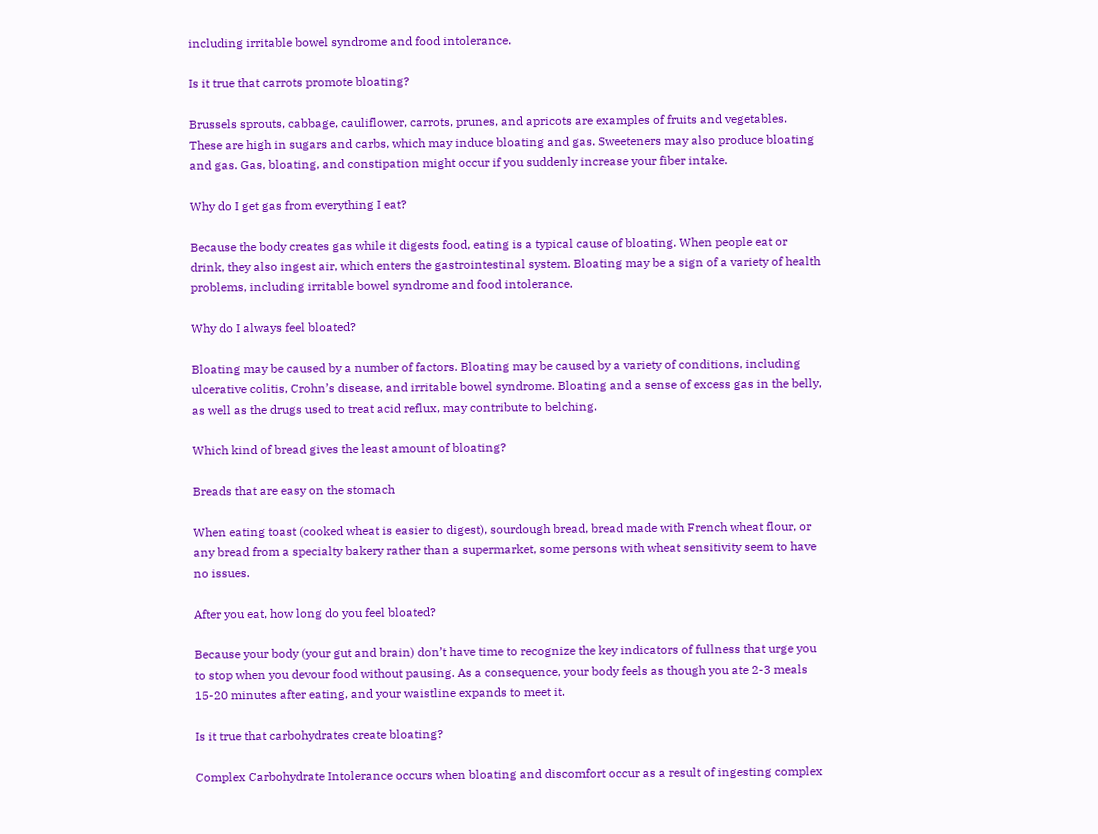including irritable bowel syndrome and food intolerance.

Is it true that carrots promote bloating?

Brussels sprouts, cabbage, cauliflower, carrots, prunes, and apricots are examples of fruits and vegetables. These are high in sugars and carbs, which may induce bloating and gas. Sweeteners may also produce bloating and gas. Gas, bloating, and constipation might occur if you suddenly increase your fiber intake.

Why do I get gas from everything I eat?

Because the body creates gas while it digests food, eating is a typical cause of bloating. When people eat or drink, they also ingest air, which enters the gastrointestinal system. Bloating may be a sign of a variety of health problems, including irritable bowel syndrome and food intolerance.

Why do I always feel bloated?

Bloating may be caused by a number of factors. Bloating may be caused by a variety of conditions, including ulcerative colitis, Crohn’s disease, and irritable bowel syndrome. Bloating and a sense of excess gas in the belly, as well as the drugs used to treat acid reflux, may contribute to belching.

Which kind of bread gives the least amount of bloating?

Breads that are easy on the stomach

When eating toast (cooked wheat is easier to digest), sourdough bread, bread made with French wheat flour, or any bread from a specialty bakery rather than a supermarket, some persons with wheat sensitivity seem to have no issues.

After you eat, how long do you feel bloated?

Because your body (your gut and brain) don’t have time to recognize the key indicators of fullness that urge you to stop when you devour food without pausing. As a consequence, your body feels as though you ate 2-3 meals 15-20 minutes after eating, and your waistline expands to meet it.

Is it true that carbohydrates create bloating?

Complex Carbohydrate Intolerance occurs when bloating and discomfort occur as a result of ingesting complex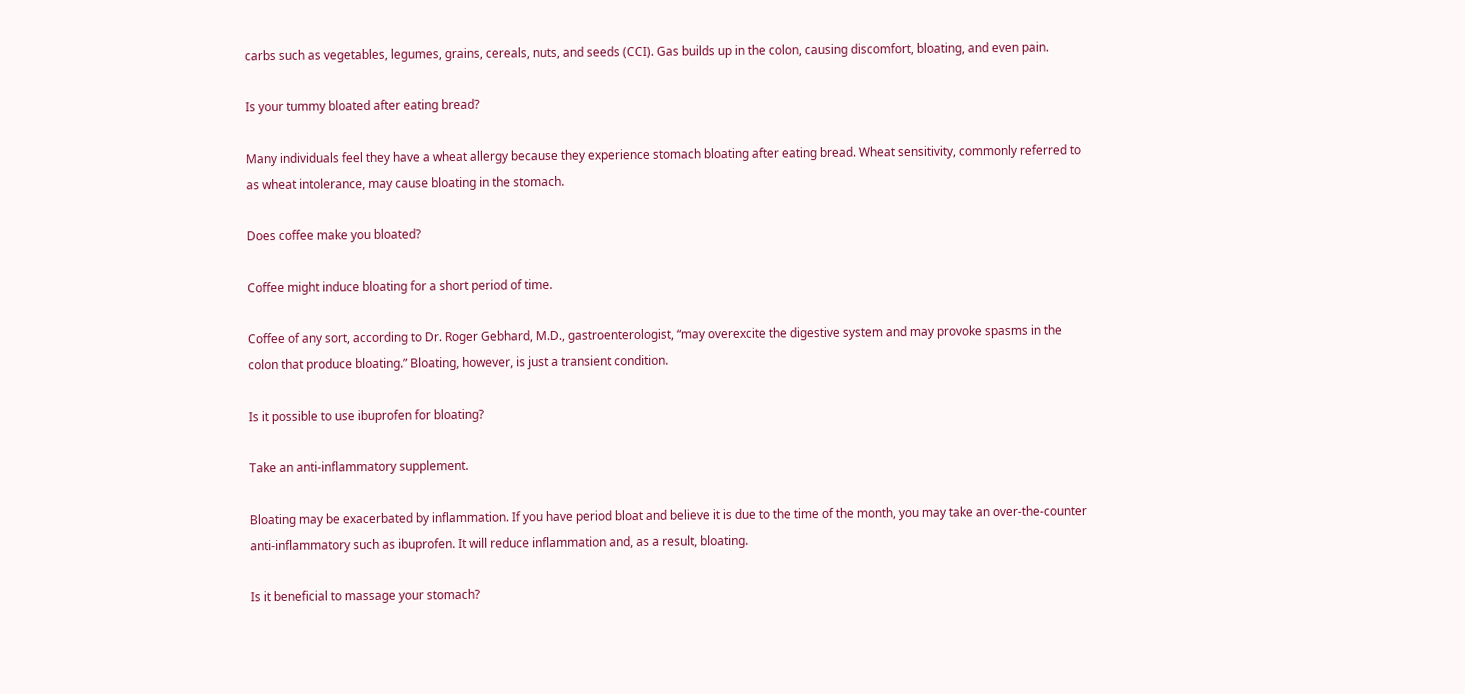carbs such as vegetables, legumes, grains, cereals, nuts, and seeds (CCI). Gas builds up in the colon, causing discomfort, bloating, and even pain.

Is your tummy bloated after eating bread?

Many individuals feel they have a wheat allergy because they experience stomach bloating after eating bread. Wheat sensitivity, commonly referred to as wheat intolerance, may cause bloating in the stomach.

Does coffee make you bloated?

Coffee might induce bloating for a short period of time.

Coffee of any sort, according to Dr. Roger Gebhard, M.D., gastroenterologist, “may overexcite the digestive system and may provoke spasms in the colon that produce bloating.” Bloating, however, is just a transient condition.

Is it possible to use ibuprofen for bloating?

Take an anti-inflammatory supplement.

Bloating may be exacerbated by inflammation. If you have period bloat and believe it is due to the time of the month, you may take an over-the-counter anti-inflammatory such as ibuprofen. It will reduce inflammation and, as a result, bloating.

Is it beneficial to massage your stomach?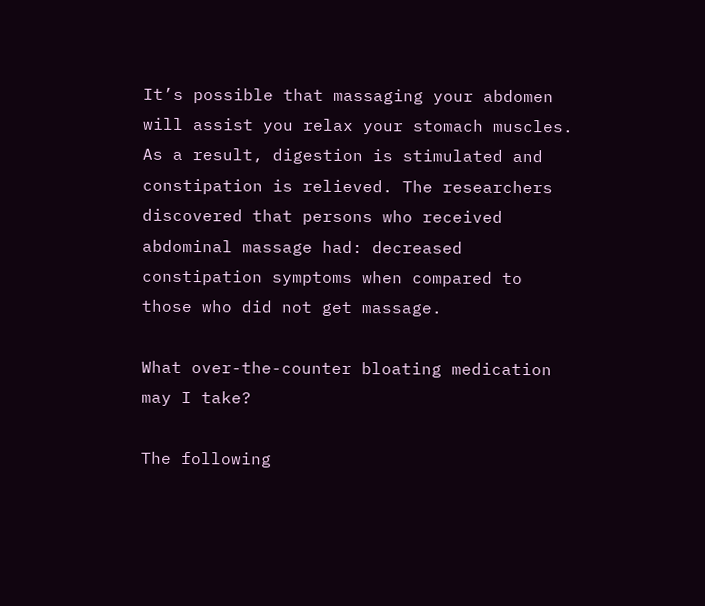It’s possible that massaging your abdomen will assist you relax your stomach muscles. As a result, digestion is stimulated and constipation is relieved. The researchers discovered that persons who received abdominal massage had: decreased constipation symptoms when compared to those who did not get massage.

What over-the-counter bloating medication may I take?

The following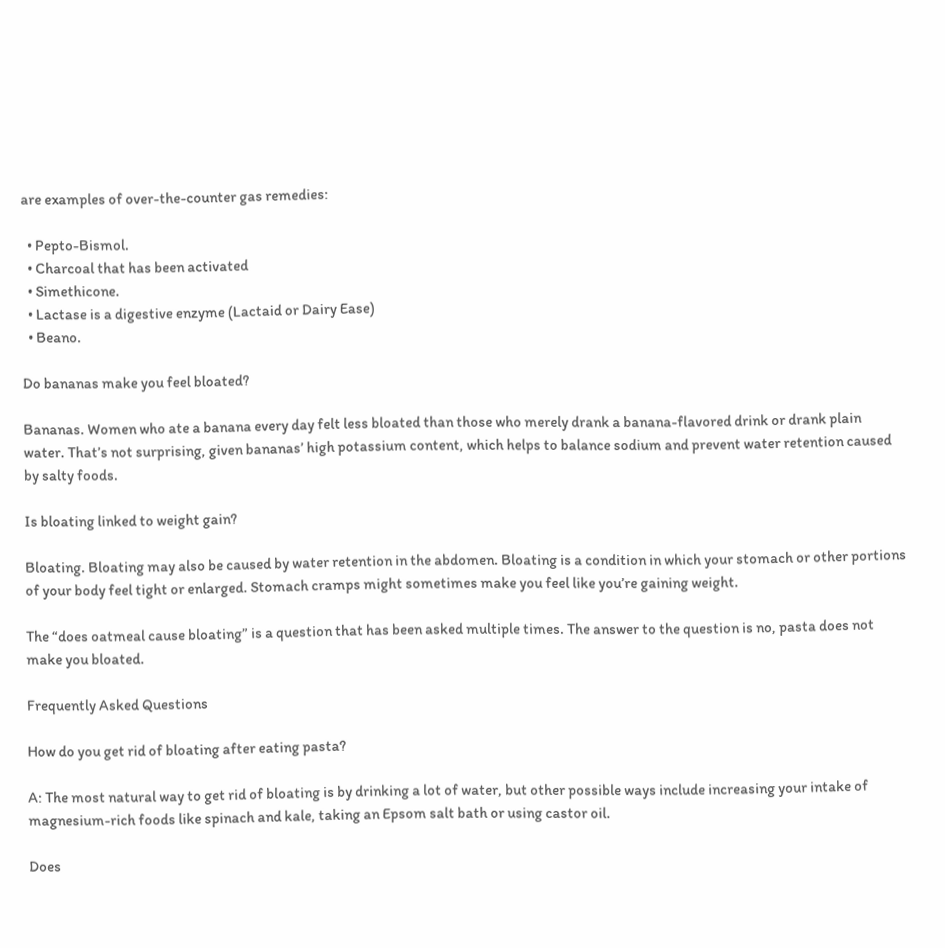are examples of over-the-counter gas remedies:

  • Pepto-Bismol.
  • Charcoal that has been activated
  • Simethicone.
  • Lactase is a digestive enzyme (Lactaid or Dairy Ease)
  • Beano.

Do bananas make you feel bloated?

Bananas. Women who ate a banana every day felt less bloated than those who merely drank a banana-flavored drink or drank plain water. That’s not surprising, given bananas’ high potassium content, which helps to balance sodium and prevent water retention caused by salty foods.

Is bloating linked to weight gain?

Bloating. Bloating may also be caused by water retention in the abdomen. Bloating is a condition in which your stomach or other portions of your body feel tight or enlarged. Stomach cramps might sometimes make you feel like you’re gaining weight.

The “does oatmeal cause bloating” is a question that has been asked multiple times. The answer to the question is no, pasta does not make you bloated.

Frequently Asked Questions

How do you get rid of bloating after eating pasta?

A: The most natural way to get rid of bloating is by drinking a lot of water, but other possible ways include increasing your intake of magnesium-rich foods like spinach and kale, taking an Epsom salt bath or using castor oil.

Does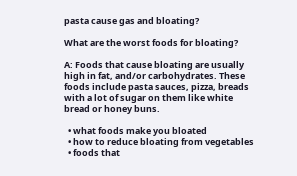pasta cause gas and bloating?

What are the worst foods for bloating?

A: Foods that cause bloating are usually high in fat, and/or carbohydrates. These foods include pasta sauces, pizza, breads with a lot of sugar on them like white bread or honey buns.

  • what foods make you bloated
  • how to reduce bloating from vegetables
  • foods that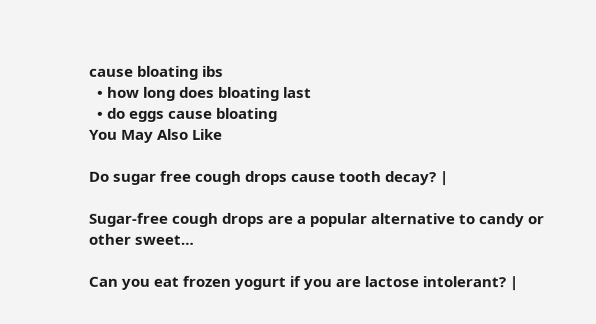cause bloating ibs
  • how long does bloating last
  • do eggs cause bloating
You May Also Like

Do sugar free cough drops cause tooth decay? |

Sugar-free cough drops are a popular alternative to candy or other sweet…

Can you eat frozen yogurt if you are lactose intolerant? |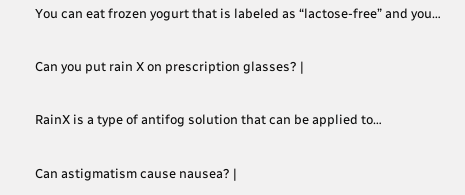You can eat frozen yogurt that is labeled as “lactose-free” and you…

Can you put rain X on prescription glasses? |

RainX is a type of antifog solution that can be applied to…

Can astigmatism cause nausea? |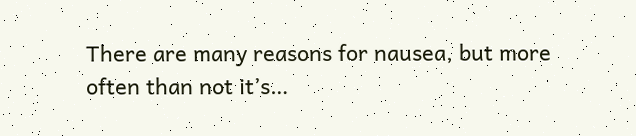There are many reasons for nausea, but more often than not it’s…